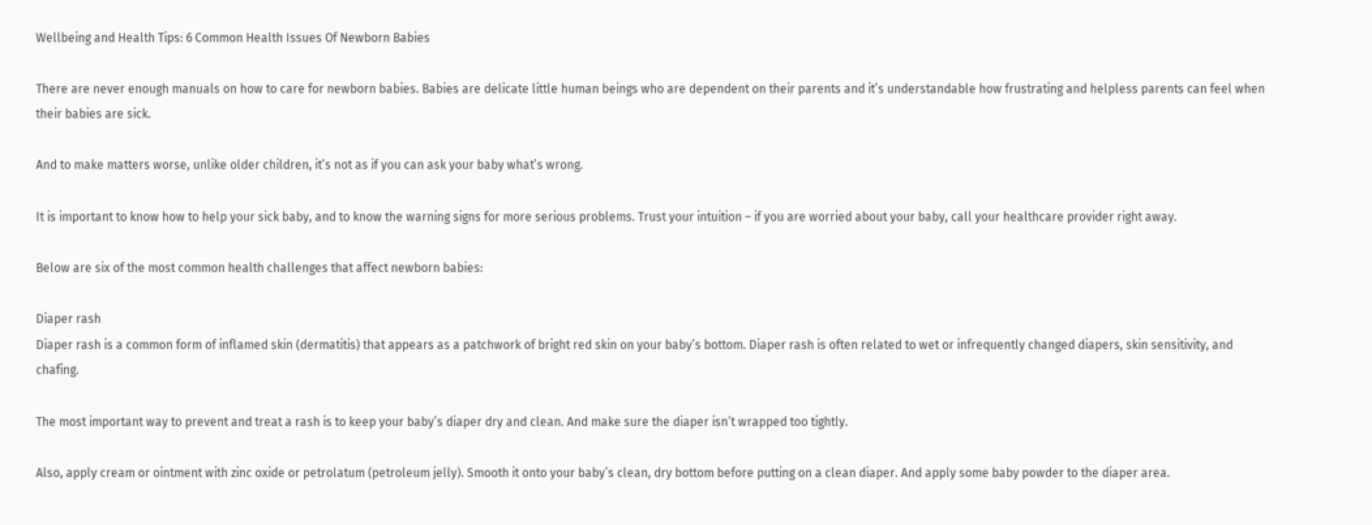Wellbeing and Health Tips: 6 Common Health Issues Of Newborn Babies

There are never enough manuals on how to care for newborn babies. Babies are delicate little human beings who are dependent on their parents and it’s understandable how frustrating and helpless parents can feel when their babies are sick.

And to make matters worse, unlike older children, it’s not as if you can ask your baby what’s wrong.

It is important to know how to help your sick baby, and to know the warning signs for more serious problems. Trust your intuition – if you are worried about your baby, call your healthcare provider right away.

Below are six of the most common health challenges that affect newborn babies:

Diaper rash
Diaper rash is a common form of inflamed skin (dermatitis) that appears as a patchwork of bright red skin on your baby’s bottom. Diaper rash is often related to wet or infrequently changed diapers, skin sensitivity, and chafing.

The most important way to prevent and treat a rash is to keep your baby’s diaper dry and clean. And make sure the diaper isn’t wrapped too tightly.

Also, apply cream or ointment with zinc oxide or petrolatum (petroleum jelly). Smooth it onto your baby’s clean, dry bottom before putting on a clean diaper. And apply some baby powder to the diaper area.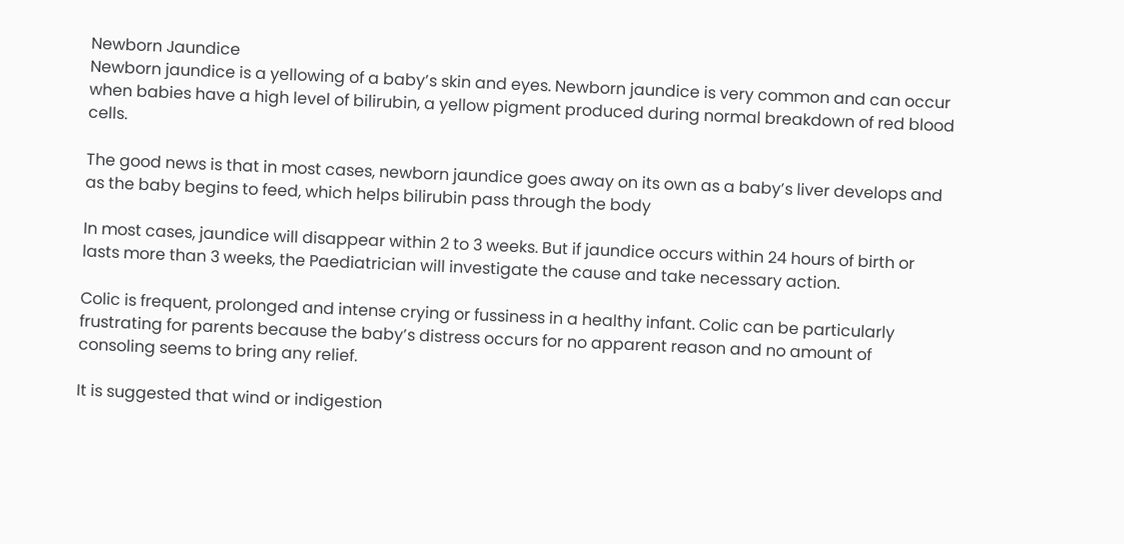Newborn Jaundice
Newborn jaundice is a yellowing of a baby’s skin and eyes. Newborn jaundice is very common and can occur when babies have a high level of bilirubin, a yellow pigment produced during normal breakdown of red blood cells.

The good news is that in most cases, newborn jaundice goes away on its own as a baby’s liver develops and as the baby begins to feed, which helps bilirubin pass through the body

In most cases, jaundice will disappear within 2 to 3 weeks. But if jaundice occurs within 24 hours of birth or lasts more than 3 weeks, the Paediatrician will investigate the cause and take necessary action.

Colic is frequent, prolonged and intense crying or fussiness in a healthy infant. Colic can be particularly frustrating for parents because the baby’s distress occurs for no apparent reason and no amount of consoling seems to bring any relief.

It is suggested that wind or indigestion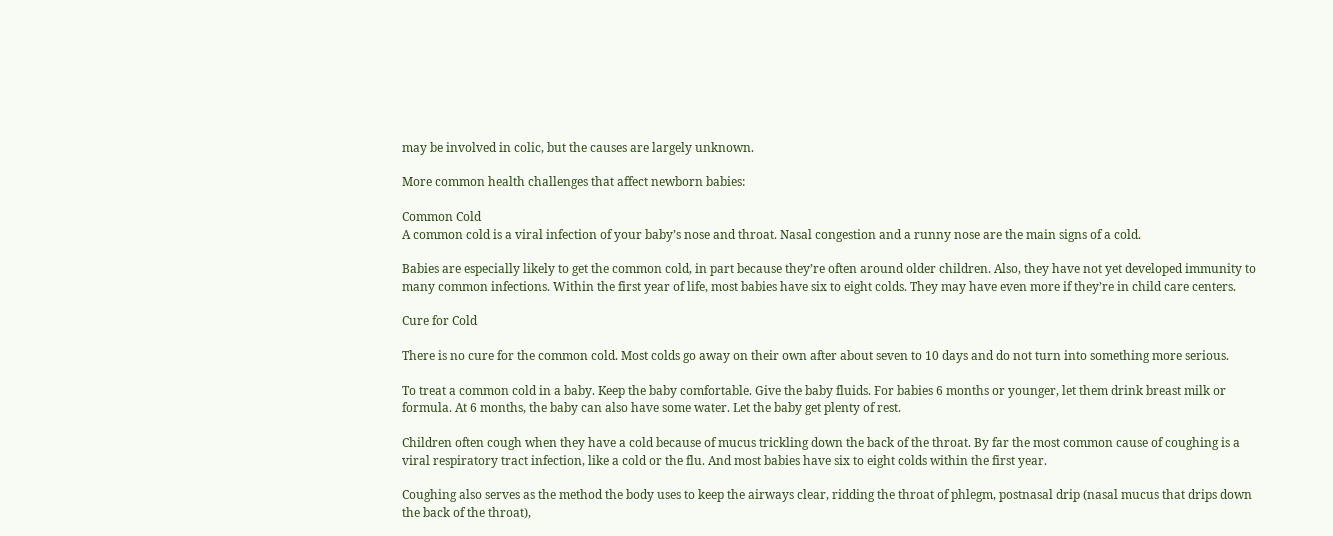may be involved in colic, but the causes are largely unknown.

More common health challenges that affect newborn babies:

Common Cold
A common cold is a viral infection of your baby’s nose and throat. Nasal congestion and a runny nose are the main signs of a cold.

Babies are especially likely to get the common cold, in part because they’re often around older children. Also, they have not yet developed immunity to many common infections. Within the first year of life, most babies have six to eight colds. They may have even more if they’re in child care centers.

Cure for Cold

There is no cure for the common cold. Most colds go away on their own after about seven to 10 days and do not turn into something more serious.

To treat a common cold in a baby. Keep the baby comfortable. Give the baby fluids. For babies 6 months or younger, let them drink breast milk or formula. At 6 months, the baby can also have some water. Let the baby get plenty of rest.

Children often cough when they have a cold because of mucus trickling down the back of the throat. By far the most common cause of coughing is a viral respiratory tract infection, like a cold or the flu. And most babies have six to eight colds within the first year.

Coughing also serves as the method the body uses to keep the airways clear, ridding the throat of phlegm, postnasal drip (nasal mucus that drips down the back of the throat),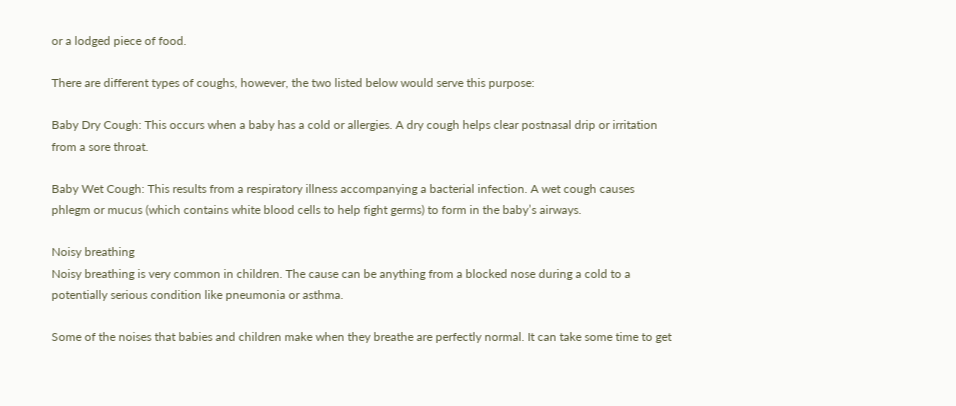or a lodged piece of food.

There are different types of coughs, however, the two listed below would serve this purpose:

Baby Dry Cough: This occurs when a baby has a cold or allergies. A dry cough helps clear postnasal drip or irritation from a sore throat.

Baby Wet Cough: This results from a respiratory illness accompanying a bacterial infection. A wet cough causes phlegm or mucus (which contains white blood cells to help fight germs) to form in the baby’s airways.

Noisy breathing
Noisy breathing is very common in children. The cause can be anything from a blocked nose during a cold to a potentially serious condition like pneumonia or asthma.

Some of the noises that babies and children make when they breathe are perfectly normal. It can take some time to get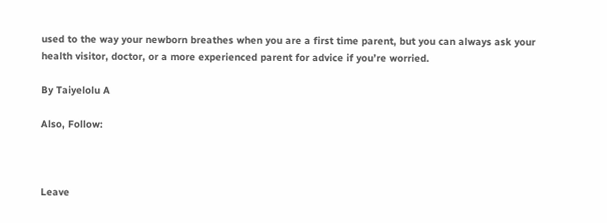used to the way your newborn breathes when you are a first time parent, but you can always ask your health visitor, doctor, or a more experienced parent for advice if you’re worried.

By Taiyelolu A

Also, Follow:



Leave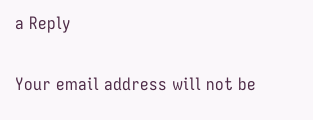a Reply

Your email address will not be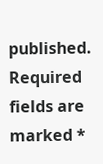published. Required fields are marked *